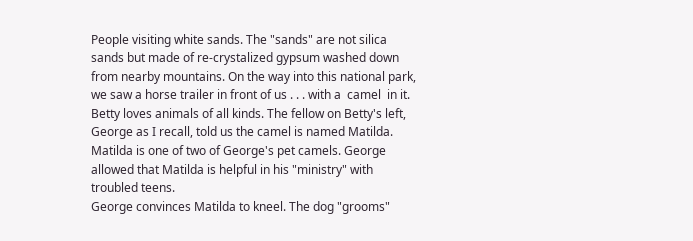People visiting white sands. The "sands" are not silica sands but made of re-crystalized gypsum washed down from nearby mountains. On the way into this national park, we saw a horse trailer in front of us . . . with a  camel  in it. Betty loves animals of all kinds. The fellow on Betty's left, George as I recall, told us the camel is named Matilda. Matilda is one of two of George's pet camels. George allowed that Matilda is helpful in his "ministry" with troubled teens.
George convinces Matilda to kneel. The dog "grooms"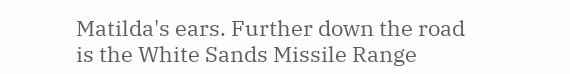Matilda's ears. Further down the road is the White Sands Missile Range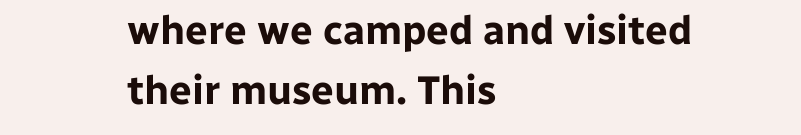where we camped and visited their museum. This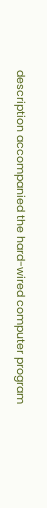description accompanied the hard-wired computer program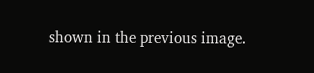shown in the previous image.